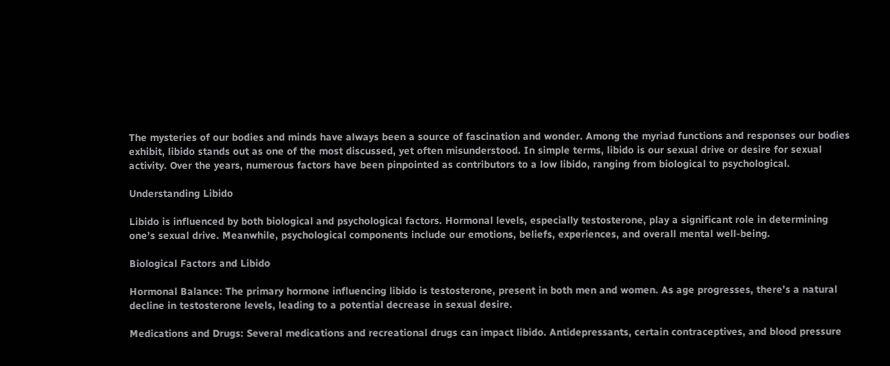The mysteries of our bodies and minds have always been a source of fascination and wonder. Among the myriad functions and responses our bodies exhibit, libido stands out as one of the most discussed, yet often misunderstood. In simple terms, libido is our sexual drive or desire for sexual activity. Over the years, numerous factors have been pinpointed as contributors to a low libido, ranging from biological to psychological.

Understanding Libido

Libido is influenced by both biological and psychological factors. Hormonal levels, especially testosterone, play a significant role in determining one’s sexual drive. Meanwhile, psychological components include our emotions, beliefs, experiences, and overall mental well-being.

Biological Factors and Libido

Hormonal Balance: The primary hormone influencing libido is testosterone, present in both men and women. As age progresses, there’s a natural decline in testosterone levels, leading to a potential decrease in sexual desire.

Medications and Drugs: Several medications and recreational drugs can impact libido. Antidepressants, certain contraceptives, and blood pressure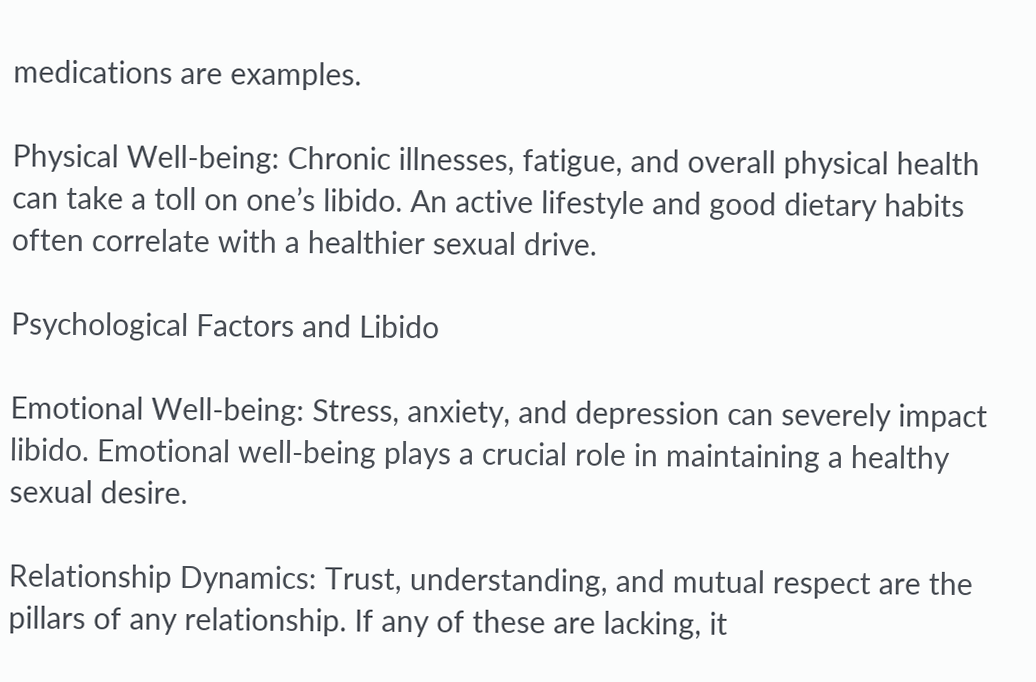medications are examples.

Physical Well-being: Chronic illnesses, fatigue, and overall physical health can take a toll on one’s libido. An active lifestyle and good dietary habits often correlate with a healthier sexual drive.

Psychological Factors and Libido

Emotional Well-being: Stress, anxiety, and depression can severely impact libido. Emotional well-being plays a crucial role in maintaining a healthy sexual desire.

Relationship Dynamics: Trust, understanding, and mutual respect are the pillars of any relationship. If any of these are lacking, it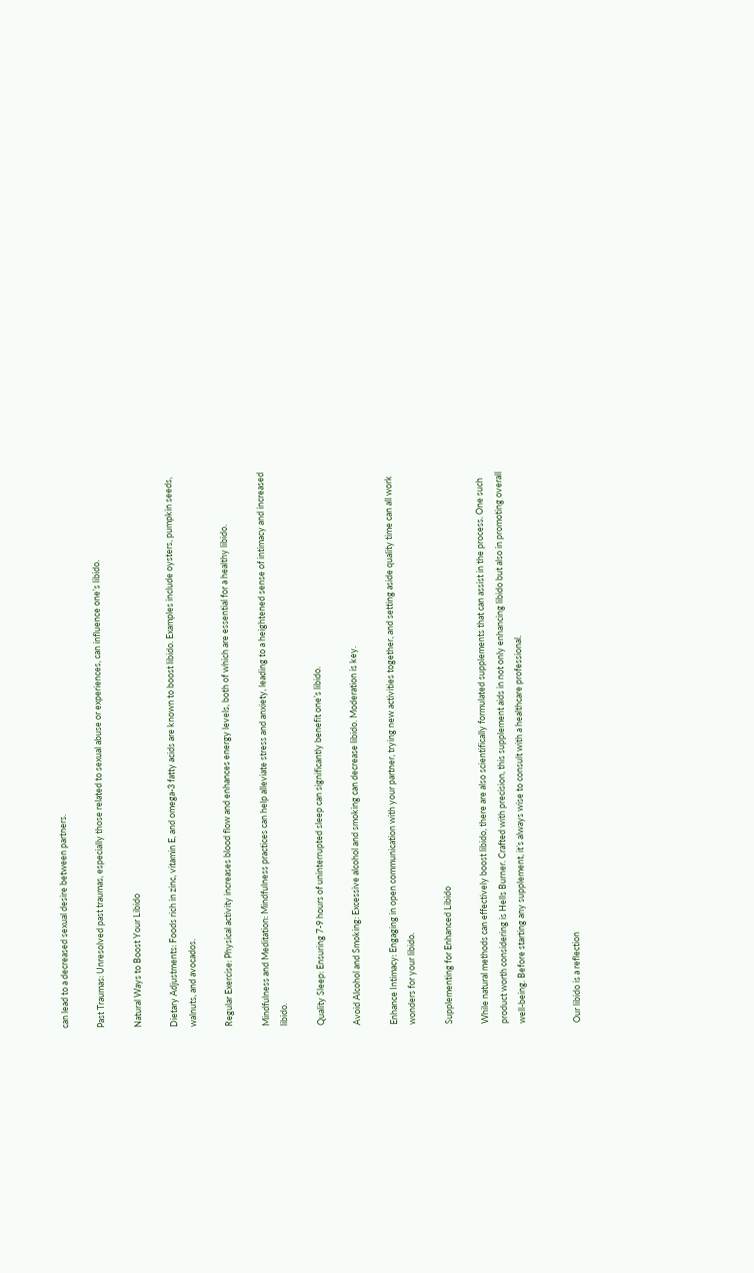can lead to a decreased sexual desire between partners.

Past Traumas: Unresolved past traumas, especially those related to sexual abuse or experiences, can influence one’s libido.

Natural Ways to Boost Your Libido

Dietary Adjustments: Foods rich in zinc, vitamin E, and omega-3 fatty acids are known to boost libido. Examples include oysters, pumpkin seeds, walnuts, and avocados.

Regular Exercise: Physical activity increases blood flow and enhances energy levels, both of which are essential for a healthy libido.

Mindfulness and Meditation: Mindfulness practices can help alleviate stress and anxiety, leading to a heightened sense of intimacy and increased libido.

Quality Sleep: Ensuring 7-9 hours of uninterrupted sleep can significantly benefit one’s libido.

Avoid Alcohol and Smoking: Excessive alcohol and smoking can decrease libido. Moderation is key.

Enhance Intimacy: Engaging in open communication with your partner, trying new activities together, and setting aside quality time can all work wonders for your libido.

Supplementing for Enhanced Libido

While natural methods can effectively boost libido, there are also scientifically formulated supplements that can assist in the process. One such product worth considering is Hells Burner. Crafted with precision, this supplement aids in not only enhancing libido but also in promoting overall well-being. Before starting any supplement, it’s always wise to consult with a healthcare professional.


Our libido is a reflection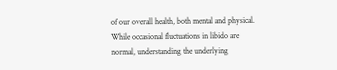of our overall health, both mental and physical. While occasional fluctuations in libido are normal, understanding the underlying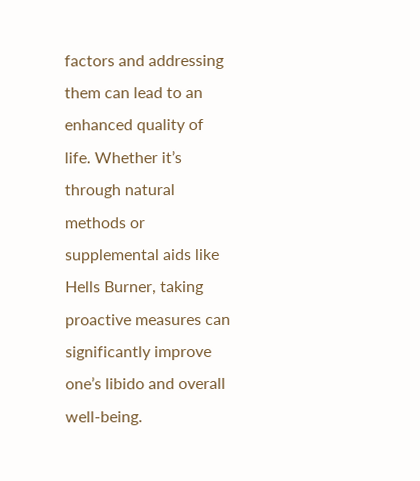factors and addressing them can lead to an enhanced quality of life. Whether it’s through natural methods or supplemental aids like Hells Burner, taking proactive measures can significantly improve one’s libido and overall well-being.